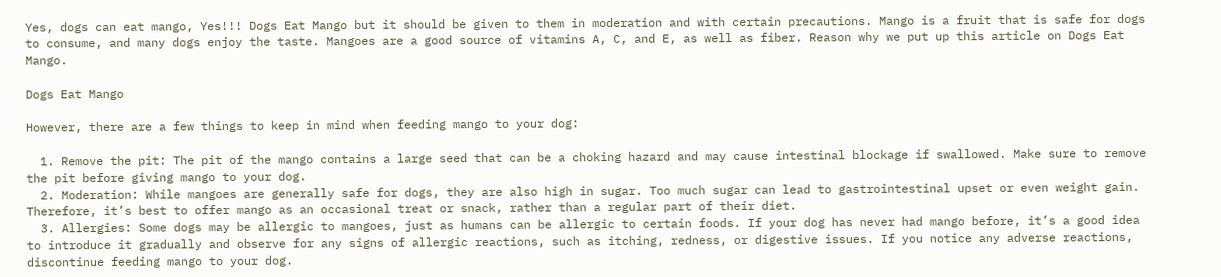Yes, dogs can eat mango, Yes!!! Dogs Eat Mango but it should be given to them in moderation and with certain precautions. Mango is a fruit that is safe for dogs to consume, and many dogs enjoy the taste. Mangoes are a good source of vitamins A, C, and E, as well as fiber. Reason why we put up this article on Dogs Eat Mango.

Dogs Eat Mango

However, there are a few things to keep in mind when feeding mango to your dog:

  1. Remove the pit: The pit of the mango contains a large seed that can be a choking hazard and may cause intestinal blockage if swallowed. Make sure to remove the pit before giving mango to your dog.
  2. Moderation: While mangoes are generally safe for dogs, they are also high in sugar. Too much sugar can lead to gastrointestinal upset or even weight gain. Therefore, it’s best to offer mango as an occasional treat or snack, rather than a regular part of their diet.
  3. Allergies: Some dogs may be allergic to mangoes, just as humans can be allergic to certain foods. If your dog has never had mango before, it’s a good idea to introduce it gradually and observe for any signs of allergic reactions, such as itching, redness, or digestive issues. If you notice any adverse reactions, discontinue feeding mango to your dog.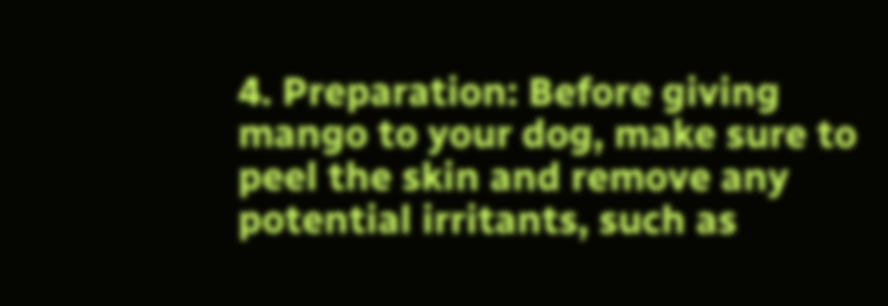4. Preparation: Before giving mango to your dog, make sure to peel the skin and remove any potential irritants, such as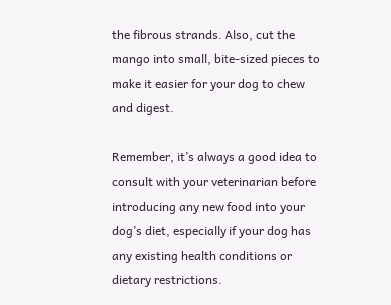the fibrous strands. Also, cut the mango into small, bite-sized pieces to make it easier for your dog to chew and digest.

Remember, it’s always a good idea to consult with your veterinarian before introducing any new food into your dog’s diet, especially if your dog has any existing health conditions or dietary restrictions.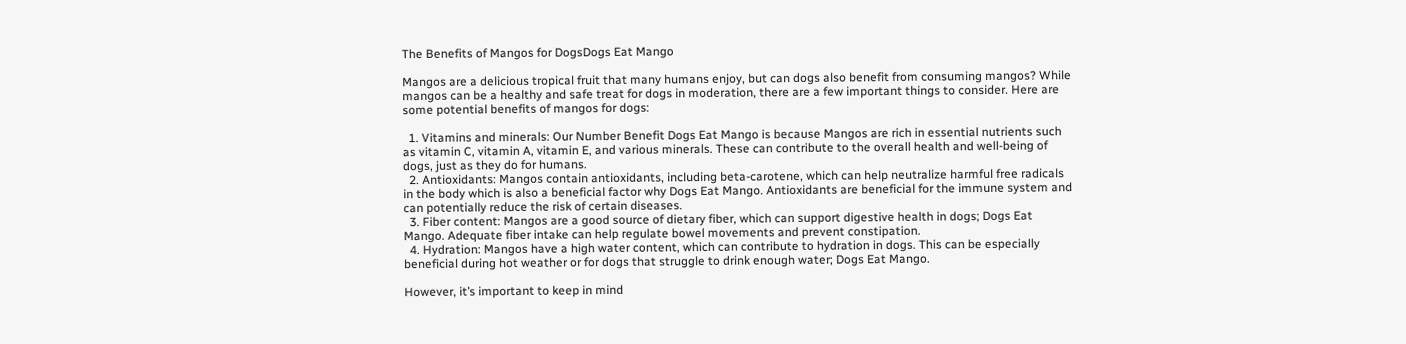The Benefits of Mangos for DogsDogs Eat Mango

Mangos are a delicious tropical fruit that many humans enjoy, but can dogs also benefit from consuming mangos? While mangos can be a healthy and safe treat for dogs in moderation, there are a few important things to consider. Here are some potential benefits of mangos for dogs:

  1. Vitamins and minerals: Our Number Benefit Dogs Eat Mango is because Mangos are rich in essential nutrients such as vitamin C, vitamin A, vitamin E, and various minerals. These can contribute to the overall health and well-being of dogs, just as they do for humans.
  2. Antioxidants: Mangos contain antioxidants, including beta-carotene, which can help neutralize harmful free radicals in the body which is also a beneficial factor why Dogs Eat Mango. Antioxidants are beneficial for the immune system and can potentially reduce the risk of certain diseases.
  3. Fiber content: Mangos are a good source of dietary fiber, which can support digestive health in dogs; Dogs Eat Mango. Adequate fiber intake can help regulate bowel movements and prevent constipation.
  4. Hydration: Mangos have a high water content, which can contribute to hydration in dogs. This can be especially beneficial during hot weather or for dogs that struggle to drink enough water; Dogs Eat Mango.

However, it’s important to keep in mind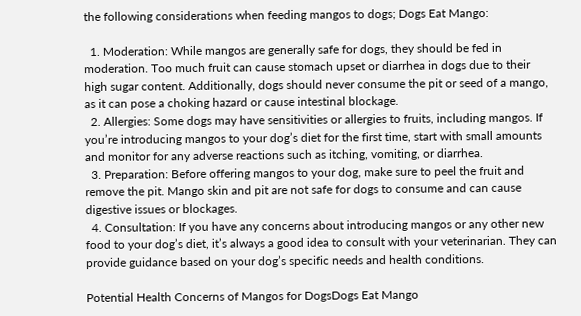the following considerations when feeding mangos to dogs; Dogs Eat Mango:

  1. Moderation: While mangos are generally safe for dogs, they should be fed in moderation. Too much fruit can cause stomach upset or diarrhea in dogs due to their high sugar content. Additionally, dogs should never consume the pit or seed of a mango, as it can pose a choking hazard or cause intestinal blockage.
  2. Allergies: Some dogs may have sensitivities or allergies to fruits, including mangos. If you’re introducing mangos to your dog’s diet for the first time, start with small amounts and monitor for any adverse reactions such as itching, vomiting, or diarrhea.
  3. Preparation: Before offering mangos to your dog, make sure to peel the fruit and remove the pit. Mango skin and pit are not safe for dogs to consume and can cause digestive issues or blockages.
  4. Consultation: If you have any concerns about introducing mangos or any other new food to your dog’s diet, it’s always a good idea to consult with your veterinarian. They can provide guidance based on your dog’s specific needs and health conditions.

Potential Health Concerns of Mangos for DogsDogs Eat Mango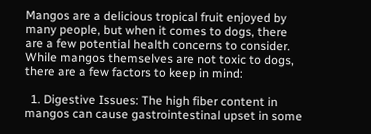Mangos are a delicious tropical fruit enjoyed by many people, but when it comes to dogs, there are a few potential health concerns to consider. While mangos themselves are not toxic to dogs, there are a few factors to keep in mind:

  1. Digestive Issues: The high fiber content in mangos can cause gastrointestinal upset in some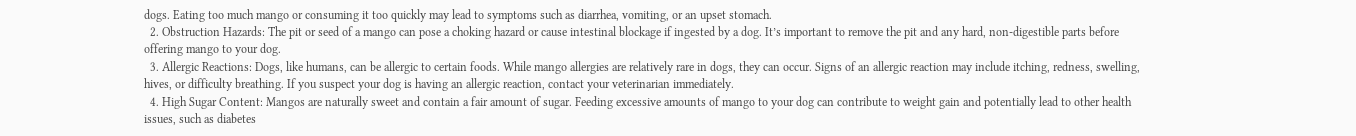dogs. Eating too much mango or consuming it too quickly may lead to symptoms such as diarrhea, vomiting, or an upset stomach.
  2. Obstruction Hazards: The pit or seed of a mango can pose a choking hazard or cause intestinal blockage if ingested by a dog. It’s important to remove the pit and any hard, non-digestible parts before offering mango to your dog.
  3. Allergic Reactions: Dogs, like humans, can be allergic to certain foods. While mango allergies are relatively rare in dogs, they can occur. Signs of an allergic reaction may include itching, redness, swelling, hives, or difficulty breathing. If you suspect your dog is having an allergic reaction, contact your veterinarian immediately.
  4. High Sugar Content: Mangos are naturally sweet and contain a fair amount of sugar. Feeding excessive amounts of mango to your dog can contribute to weight gain and potentially lead to other health issues, such as diabetes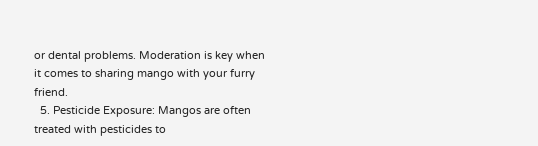or dental problems. Moderation is key when it comes to sharing mango with your furry friend.
  5. Pesticide Exposure: Mangos are often treated with pesticides to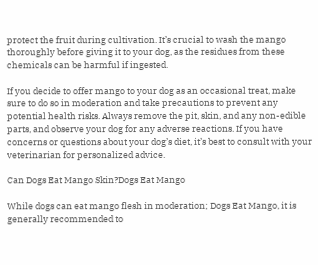protect the fruit during cultivation. It’s crucial to wash the mango thoroughly before giving it to your dog, as the residues from these chemicals can be harmful if ingested.

If you decide to offer mango to your dog as an occasional treat, make sure to do so in moderation and take precautions to prevent any potential health risks. Always remove the pit, skin, and any non-edible parts, and observe your dog for any adverse reactions. If you have concerns or questions about your dog’s diet, it’s best to consult with your veterinarian for personalized advice.

Can Dogs Eat Mango Skin?Dogs Eat Mango

While dogs can eat mango flesh in moderation; Dogs Eat Mango, it is generally recommended to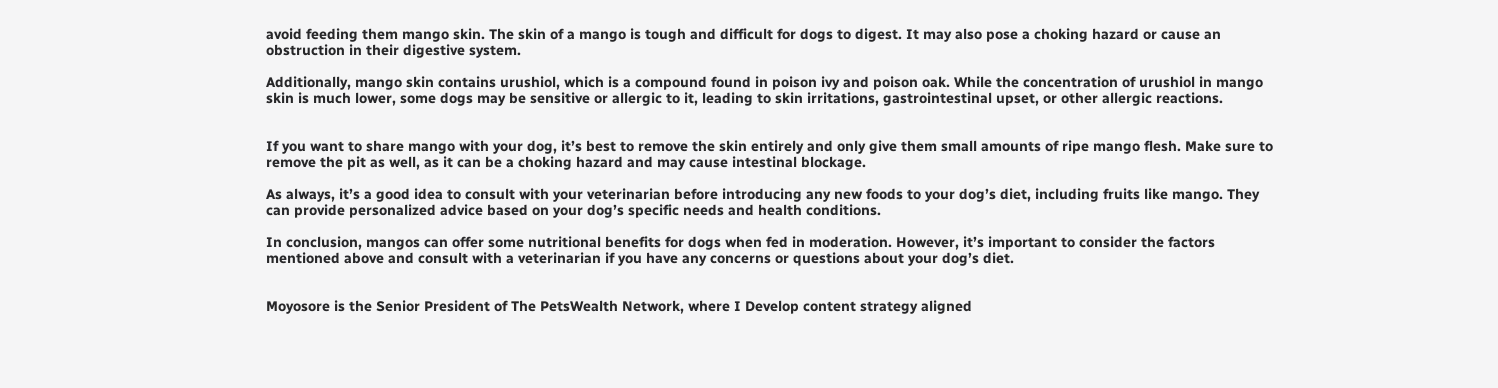avoid feeding them mango skin. The skin of a mango is tough and difficult for dogs to digest. It may also pose a choking hazard or cause an obstruction in their digestive system.

Additionally, mango skin contains urushiol, which is a compound found in poison ivy and poison oak. While the concentration of urushiol in mango skin is much lower, some dogs may be sensitive or allergic to it, leading to skin irritations, gastrointestinal upset, or other allergic reactions.


If you want to share mango with your dog, it’s best to remove the skin entirely and only give them small amounts of ripe mango flesh. Make sure to remove the pit as well, as it can be a choking hazard and may cause intestinal blockage.

As always, it’s a good idea to consult with your veterinarian before introducing any new foods to your dog’s diet, including fruits like mango. They can provide personalized advice based on your dog’s specific needs and health conditions.

In conclusion, mangos can offer some nutritional benefits for dogs when fed in moderation. However, it’s important to consider the factors mentioned above and consult with a veterinarian if you have any concerns or questions about your dog’s diet.


Moyosore is the Senior President of The PetsWealth Network, where I Develop content strategy aligned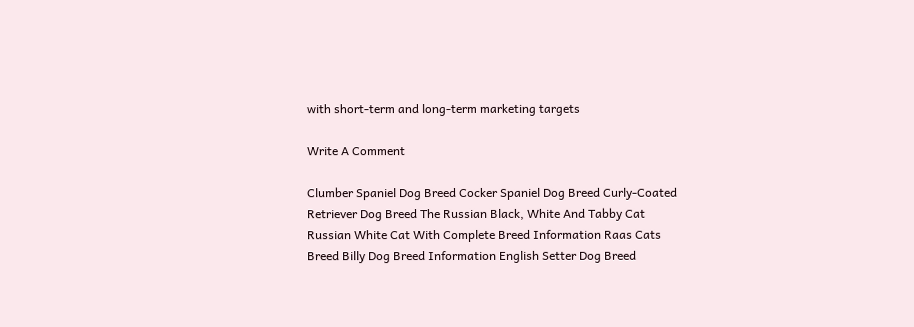with short-term and long-term marketing targets

Write A Comment

Clumber Spaniel Dog Breed Cocker Spaniel Dog Breed Curly-Coated Retriever Dog Breed The Russian Black, White And Tabby Cat Russian White Cat With Complete Breed Information Raas Cats Breed Billy Dog Breed Information English Setter Dog Breed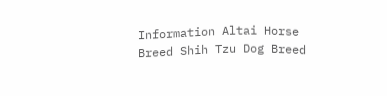Information Altai Horse Breed Shih Tzu Dog Breed